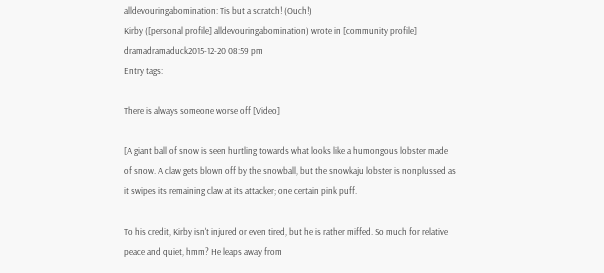alldevouringabomination: Tis but a scratch! (Ouch!)
Kirby ([personal profile] alldevouringabomination) wrote in [community profile] dramadramaduck2015-12-20 08:59 pm
Entry tags:

There is always someone worse off [Video]

[A giant ball of snow is seen hurtling towards what looks like a humongous lobster made of snow. A claw gets blown off by the snowball, but the snowkaju lobster is nonplussed as it swipes its remaining claw at its attacker; one certain pink puff.

To his credit, Kirby isn't injured or even tired, but he is rather miffed. So much for relative peace and quiet, hmm? He leaps away from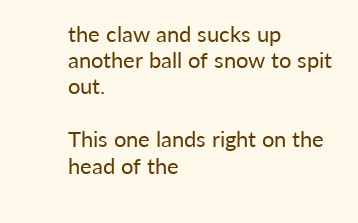the claw and sucks up another ball of snow to spit out.

This one lands right on the head of the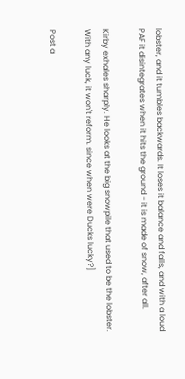lobster, and it tumbles backwards. It loses it balance and falls, and with a loud PAF it disintegrates when it hits the ground - it is made of snow, after all.

Kirby exhales sharply. He looks at the big snowpile that used to be the lobster. With any luck, it won't reform. since when were Ducks lucky?]

Post a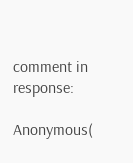comment in response:

Anonymous(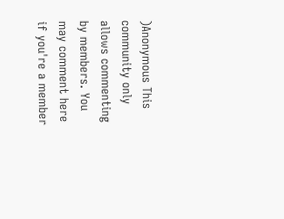)Anonymous This community only allows commenting by members. You may comment here if you're a member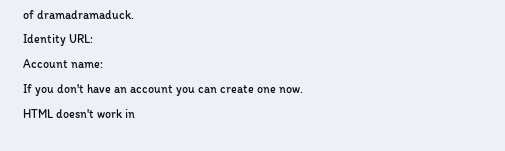of dramadramaduck.
Identity URL:
Account name:
If you don't have an account you can create one now.
HTML doesn't work in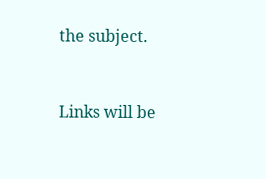the subject.


Links will be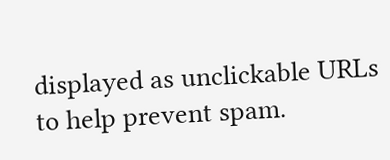displayed as unclickable URLs to help prevent spam.